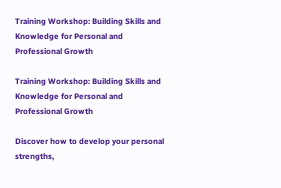Training Workshop: Building Skills and Knowledge for Personal and Professional Growth

Training Workshop: Building Skills and Knowledge for Personal and Professional Growth

Discover how to develop your personal strengths,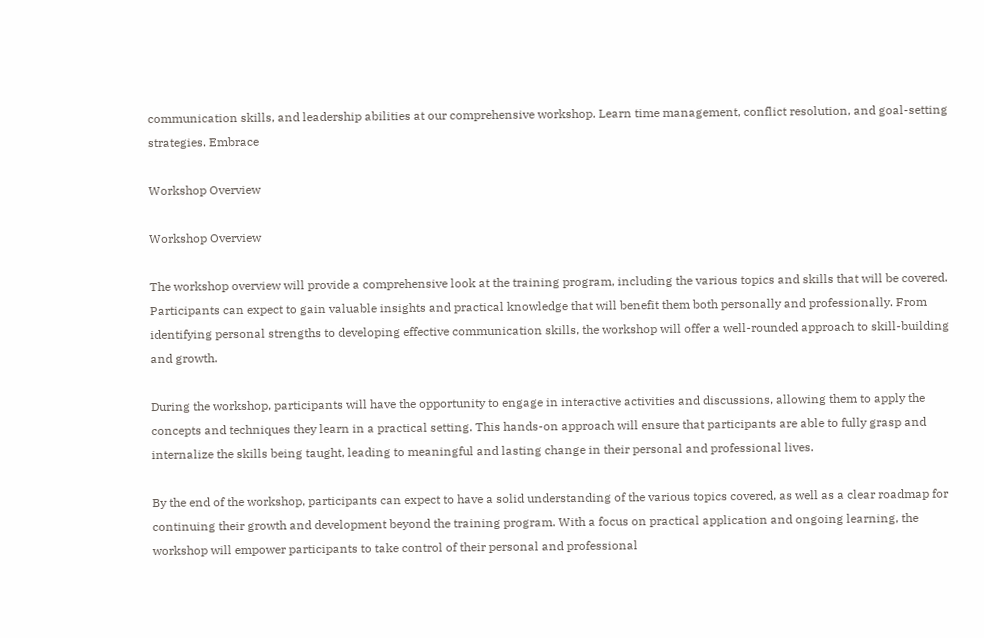communication skills, and leadership abilities at our comprehensive workshop. Learn time management, conflict resolution, and goal-setting strategies. Embrace

Workshop Overview

Workshop Overview

The workshop overview will provide a comprehensive look at the training program, including the various topics and skills that will be covered. Participants can expect to gain valuable insights and practical knowledge that will benefit them both personally and professionally. From identifying personal strengths to developing effective communication skills, the workshop will offer a well-rounded approach to skill-building and growth.

During the workshop, participants will have the opportunity to engage in interactive activities and discussions, allowing them to apply the concepts and techniques they learn in a practical setting. This hands-on approach will ensure that participants are able to fully grasp and internalize the skills being taught, leading to meaningful and lasting change in their personal and professional lives.

By the end of the workshop, participants can expect to have a solid understanding of the various topics covered, as well as a clear roadmap for continuing their growth and development beyond the training program. With a focus on practical application and ongoing learning, the workshop will empower participants to take control of their personal and professional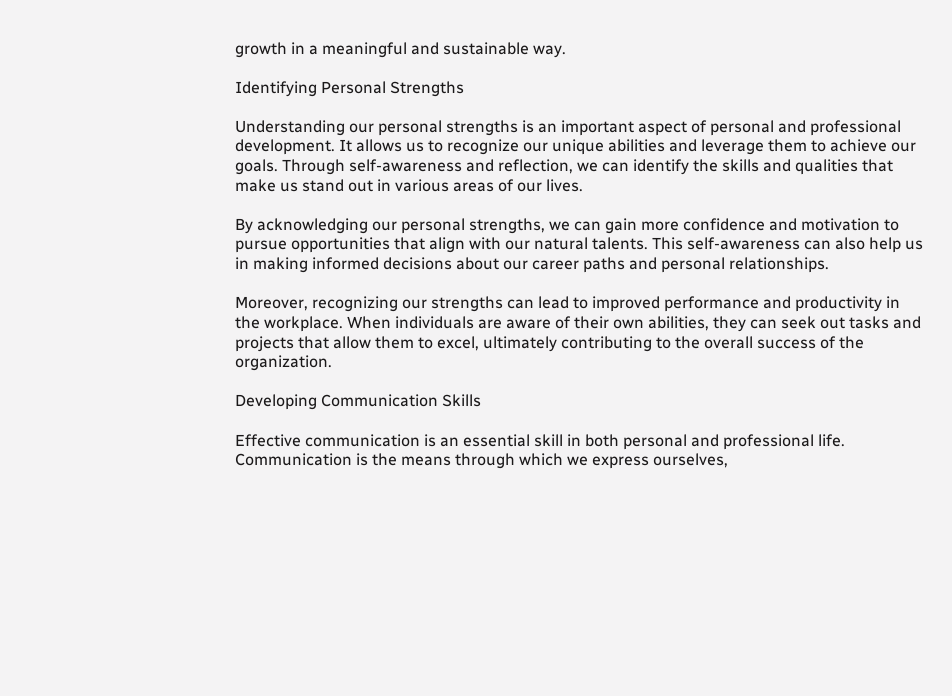growth in a meaningful and sustainable way.

Identifying Personal Strengths

Understanding our personal strengths is an important aspect of personal and professional development. It allows us to recognize our unique abilities and leverage them to achieve our goals. Through self-awareness and reflection, we can identify the skills and qualities that make us stand out in various areas of our lives.

By acknowledging our personal strengths, we can gain more confidence and motivation to pursue opportunities that align with our natural talents. This self-awareness can also help us in making informed decisions about our career paths and personal relationships.

Moreover, recognizing our strengths can lead to improved performance and productivity in the workplace. When individuals are aware of their own abilities, they can seek out tasks and projects that allow them to excel, ultimately contributing to the overall success of the organization.

Developing Communication Skills

Effective communication is an essential skill in both personal and professional life. Communication is the means through which we express ourselves,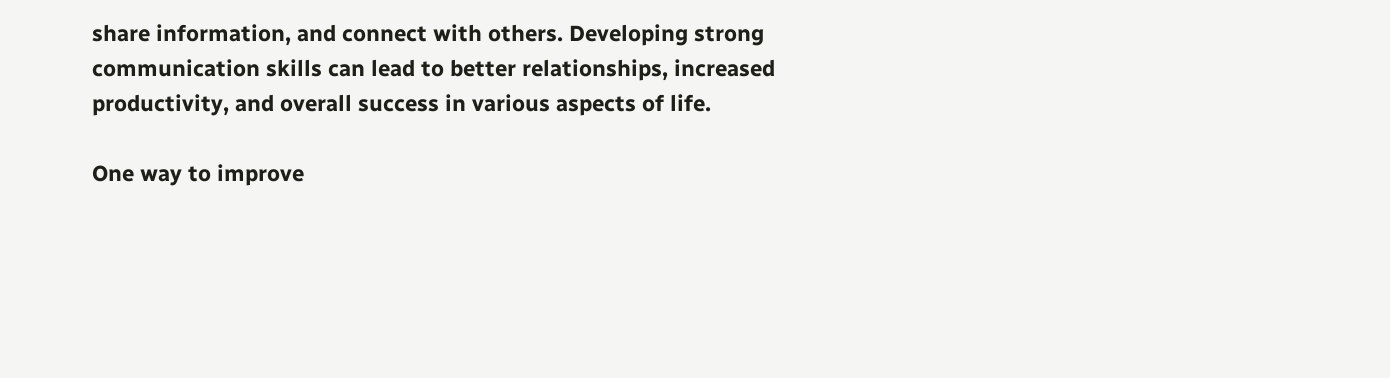share information, and connect with others. Developing strong communication skills can lead to better relationships, increased productivity, and overall success in various aspects of life.

One way to improve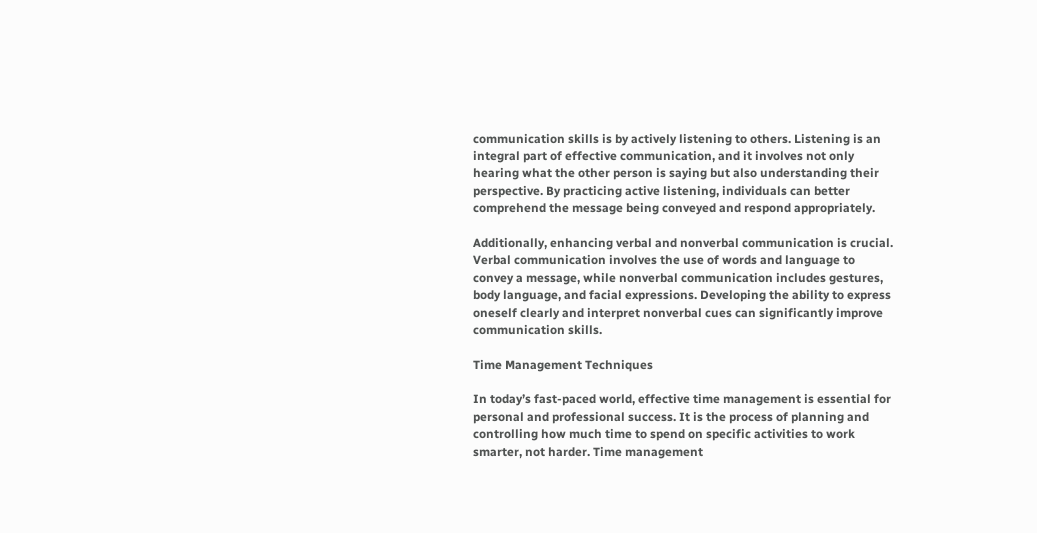communication skills is by actively listening to others. Listening is an integral part of effective communication, and it involves not only hearing what the other person is saying but also understanding their perspective. By practicing active listening, individuals can better comprehend the message being conveyed and respond appropriately.

Additionally, enhancing verbal and nonverbal communication is crucial. Verbal communication involves the use of words and language to convey a message, while nonverbal communication includes gestures, body language, and facial expressions. Developing the ability to express oneself clearly and interpret nonverbal cues can significantly improve communication skills.

Time Management Techniques

In today’s fast-paced world, effective time management is essential for personal and professional success. It is the process of planning and controlling how much time to spend on specific activities to work smarter, not harder. Time management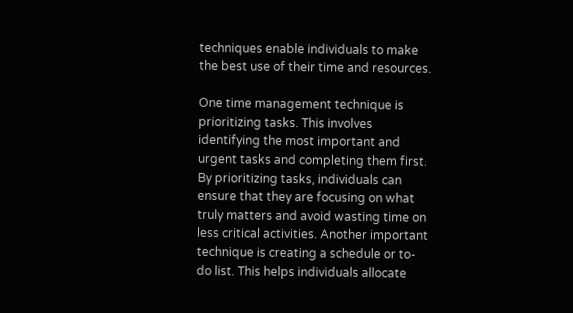techniques enable individuals to make the best use of their time and resources.

One time management technique is prioritizing tasks. This involves identifying the most important and urgent tasks and completing them first. By prioritizing tasks, individuals can ensure that they are focusing on what truly matters and avoid wasting time on less critical activities. Another important technique is creating a schedule or to-do list. This helps individuals allocate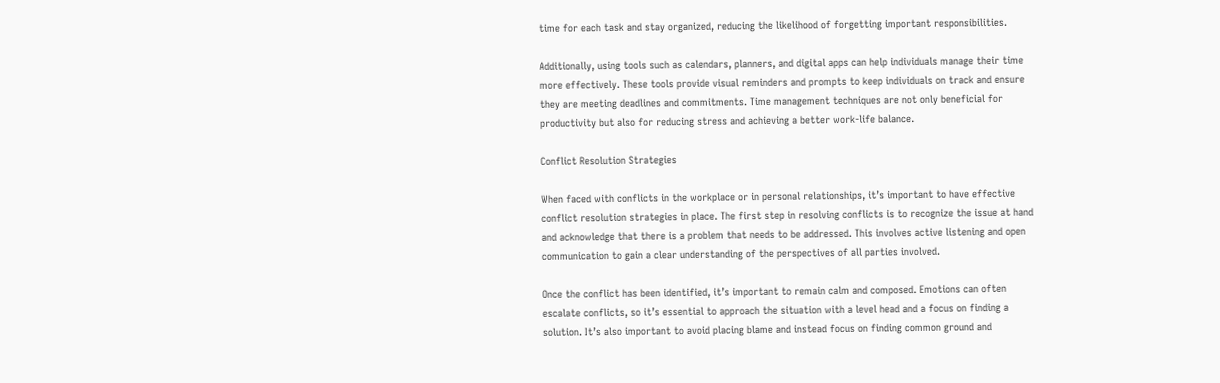time for each task and stay organized, reducing the likelihood of forgetting important responsibilities.

Additionally, using tools such as calendars, planners, and digital apps can help individuals manage their time more effectively. These tools provide visual reminders and prompts to keep individuals on track and ensure they are meeting deadlines and commitments. Time management techniques are not only beneficial for productivity but also for reducing stress and achieving a better work-life balance.

Conflict Resolution Strategies

When faced with conflicts in the workplace or in personal relationships, it’s important to have effective conflict resolution strategies in place. The first step in resolving conflicts is to recognize the issue at hand and acknowledge that there is a problem that needs to be addressed. This involves active listening and open communication to gain a clear understanding of the perspectives of all parties involved.

Once the conflict has been identified, it’s important to remain calm and composed. Emotions can often escalate conflicts, so it’s essential to approach the situation with a level head and a focus on finding a solution. It’s also important to avoid placing blame and instead focus on finding common ground and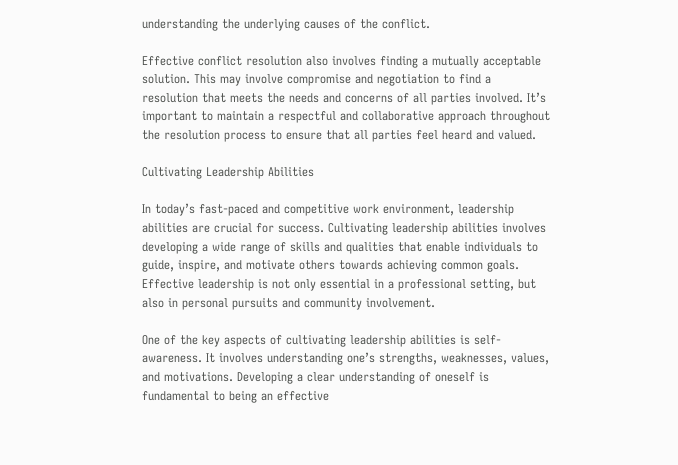understanding the underlying causes of the conflict.

Effective conflict resolution also involves finding a mutually acceptable solution. This may involve compromise and negotiation to find a resolution that meets the needs and concerns of all parties involved. It’s important to maintain a respectful and collaborative approach throughout the resolution process to ensure that all parties feel heard and valued.

Cultivating Leadership Abilities

In today’s fast-paced and competitive work environment, leadership abilities are crucial for success. Cultivating leadership abilities involves developing a wide range of skills and qualities that enable individuals to guide, inspire, and motivate others towards achieving common goals. Effective leadership is not only essential in a professional setting, but also in personal pursuits and community involvement.

One of the key aspects of cultivating leadership abilities is self-awareness. It involves understanding one’s strengths, weaknesses, values, and motivations. Developing a clear understanding of oneself is fundamental to being an effective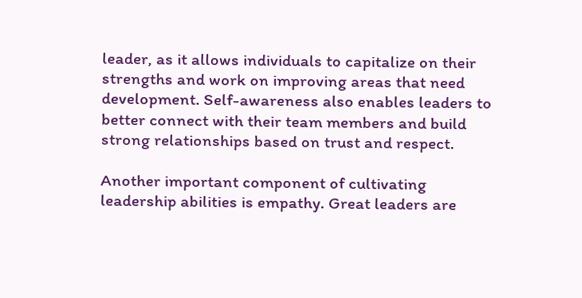leader, as it allows individuals to capitalize on their strengths and work on improving areas that need development. Self-awareness also enables leaders to better connect with their team members and build strong relationships based on trust and respect.

Another important component of cultivating leadership abilities is empathy. Great leaders are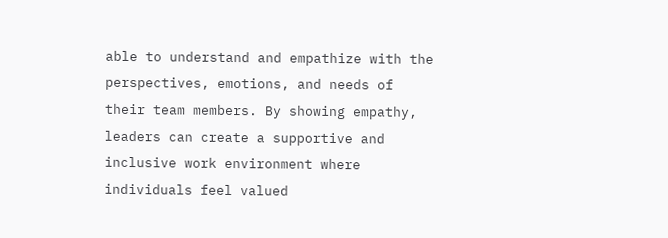able to understand and empathize with the perspectives, emotions, and needs of their team members. By showing empathy, leaders can create a supportive and inclusive work environment where individuals feel valued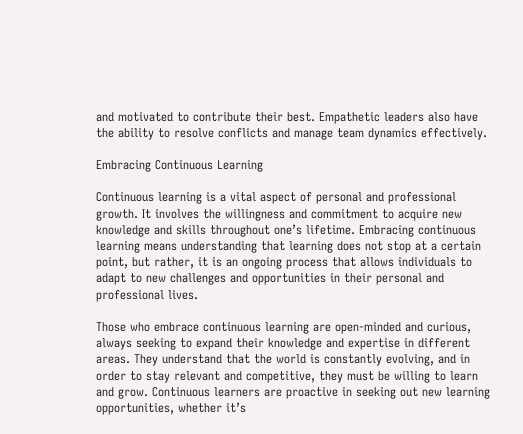and motivated to contribute their best. Empathetic leaders also have the ability to resolve conflicts and manage team dynamics effectively.

Embracing Continuous Learning

Continuous learning is a vital aspect of personal and professional growth. It involves the willingness and commitment to acquire new knowledge and skills throughout one’s lifetime. Embracing continuous learning means understanding that learning does not stop at a certain point, but rather, it is an ongoing process that allows individuals to adapt to new challenges and opportunities in their personal and professional lives.

Those who embrace continuous learning are open-minded and curious, always seeking to expand their knowledge and expertise in different areas. They understand that the world is constantly evolving, and in order to stay relevant and competitive, they must be willing to learn and grow. Continuous learners are proactive in seeking out new learning opportunities, whether it’s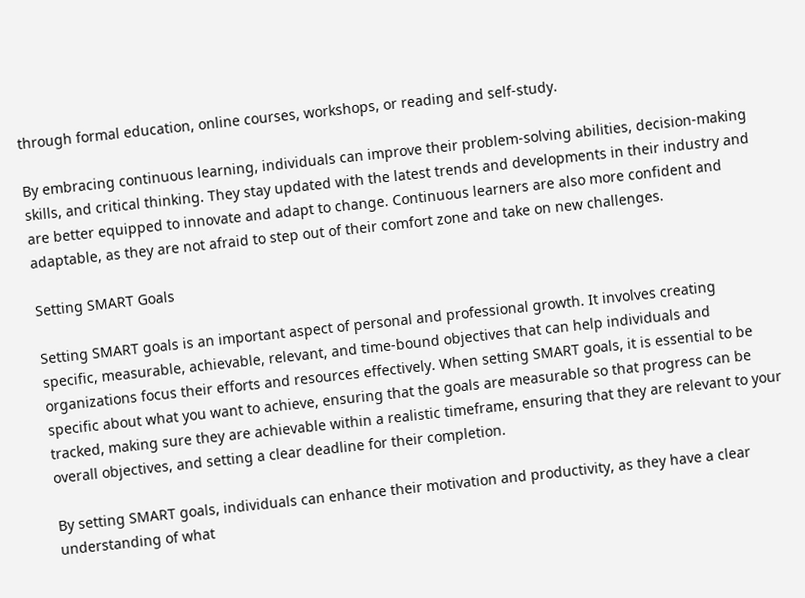through formal education, online courses, workshops, or reading and self-study.

By embracing continuous learning, individuals can improve their problem-solving abilities, decision-making skills, and critical thinking. They stay updated with the latest trends and developments in their industry and are better equipped to innovate and adapt to change. Continuous learners are also more confident and adaptable, as they are not afraid to step out of their comfort zone and take on new challenges.

Setting SMART Goals

Setting SMART goals is an important aspect of personal and professional growth. It involves creating specific, measurable, achievable, relevant, and time-bound objectives that can help individuals and organizations focus their efforts and resources effectively. When setting SMART goals, it is essential to be specific about what you want to achieve, ensuring that the goals are measurable so that progress can be tracked, making sure they are achievable within a realistic timeframe, ensuring that they are relevant to your overall objectives, and setting a clear deadline for their completion.

By setting SMART goals, individuals can enhance their motivation and productivity, as they have a clear understanding of what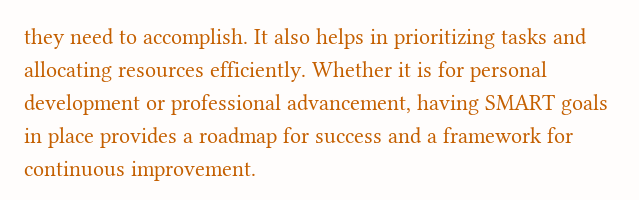they need to accomplish. It also helps in prioritizing tasks and allocating resources efficiently. Whether it is for personal development or professional advancement, having SMART goals in place provides a roadmap for success and a framework for continuous improvement.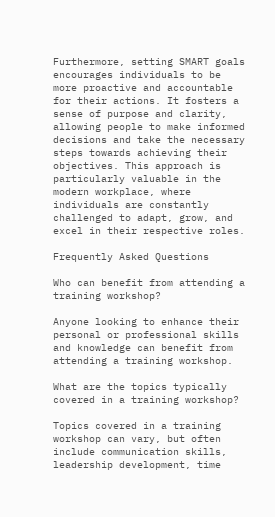Furthermore, setting SMART goals encourages individuals to be more proactive and accountable for their actions. It fosters a sense of purpose and clarity, allowing people to make informed decisions and take the necessary steps towards achieving their objectives. This approach is particularly valuable in the modern workplace, where individuals are constantly challenged to adapt, grow, and excel in their respective roles.

Frequently Asked Questions

Who can benefit from attending a training workshop?

Anyone looking to enhance their personal or professional skills and knowledge can benefit from attending a training workshop.

What are the topics typically covered in a training workshop?

Topics covered in a training workshop can vary, but often include communication skills, leadership development, time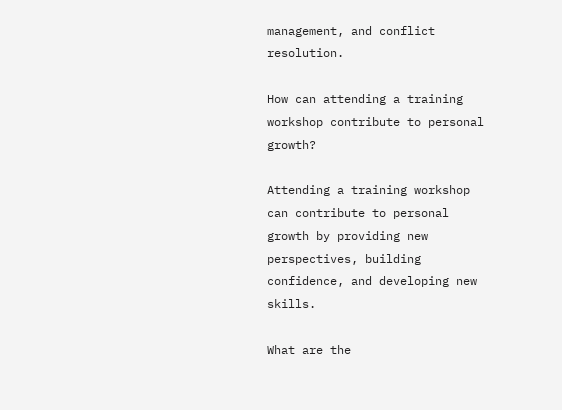management, and conflict resolution.

How can attending a training workshop contribute to personal growth?

Attending a training workshop can contribute to personal growth by providing new perspectives, building confidence, and developing new skills.

What are the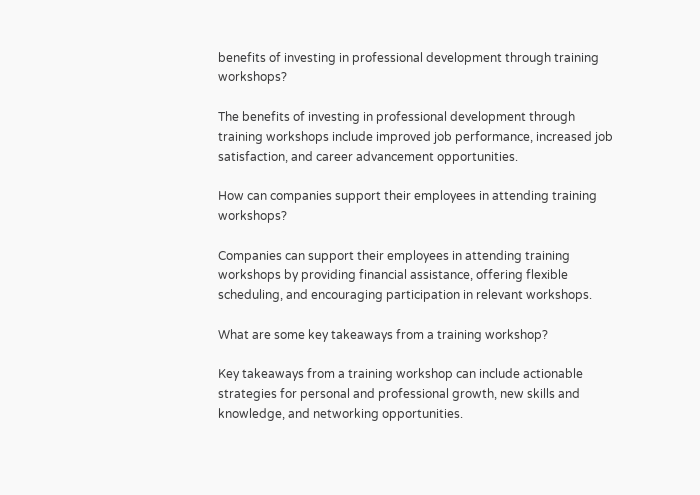benefits of investing in professional development through training workshops?

The benefits of investing in professional development through training workshops include improved job performance, increased job satisfaction, and career advancement opportunities.

How can companies support their employees in attending training workshops?

Companies can support their employees in attending training workshops by providing financial assistance, offering flexible scheduling, and encouraging participation in relevant workshops.

What are some key takeaways from a training workshop?

Key takeaways from a training workshop can include actionable strategies for personal and professional growth, new skills and knowledge, and networking opportunities.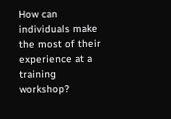How can individuals make the most of their experience at a training workshop?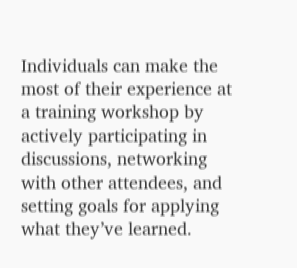Individuals can make the most of their experience at a training workshop by actively participating in discussions, networking with other attendees, and setting goals for applying what they’ve learned.